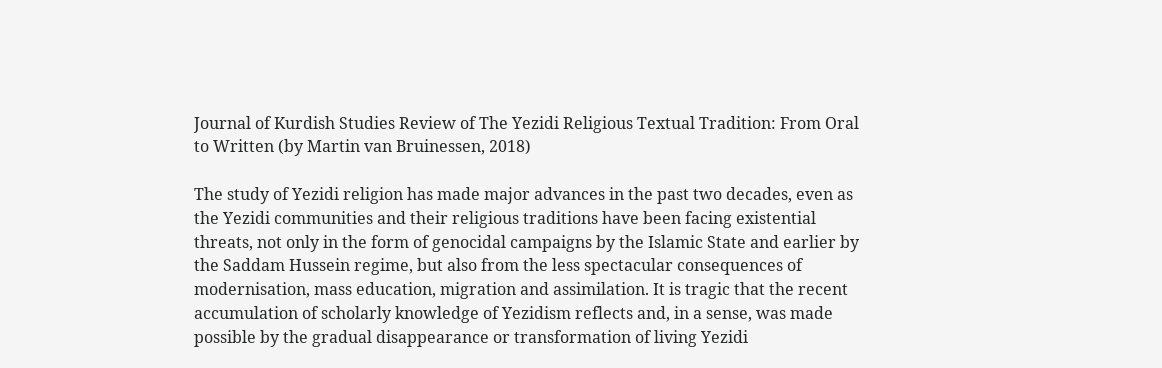Journal of Kurdish Studies Review of The Yezidi Religious Textual Tradition: From Oral to Written (by Martin van Bruinessen, 2018)

The study of Yezidi religion has made major advances in the past two decades, even as the Yezidi communities and their religious traditions have been facing existential threats, not only in the form of genocidal campaigns by the Islamic State and earlier by the Saddam Hussein regime, but also from the less spectacular consequences of modernisation, mass education, migration and assimilation. It is tragic that the recent accumulation of scholarly knowledge of Yezidism reflects and, in a sense, was made possible by the gradual disappearance or transformation of living Yezidi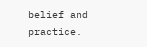belief and practice.